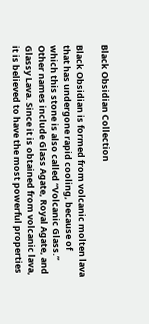Black Obsidian Collection

Black Obsidian is formed from volcanic molten lava that has undergone rapid cooling, because of which this stone is also called “Volcanic Glass.” Other names include Glass Agate, Royal Agate, and Glassy Lava. Since it is obtained from volcanic lava, it is believed to have the most powerful properties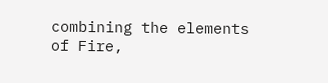combining the elements of Fire,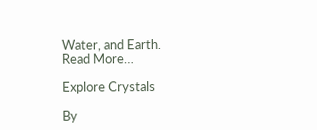Water, and Earth.
Read More…

Explore Crystals

By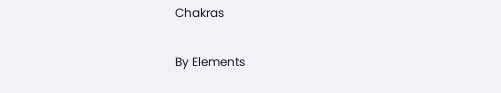Chakras

By Elements